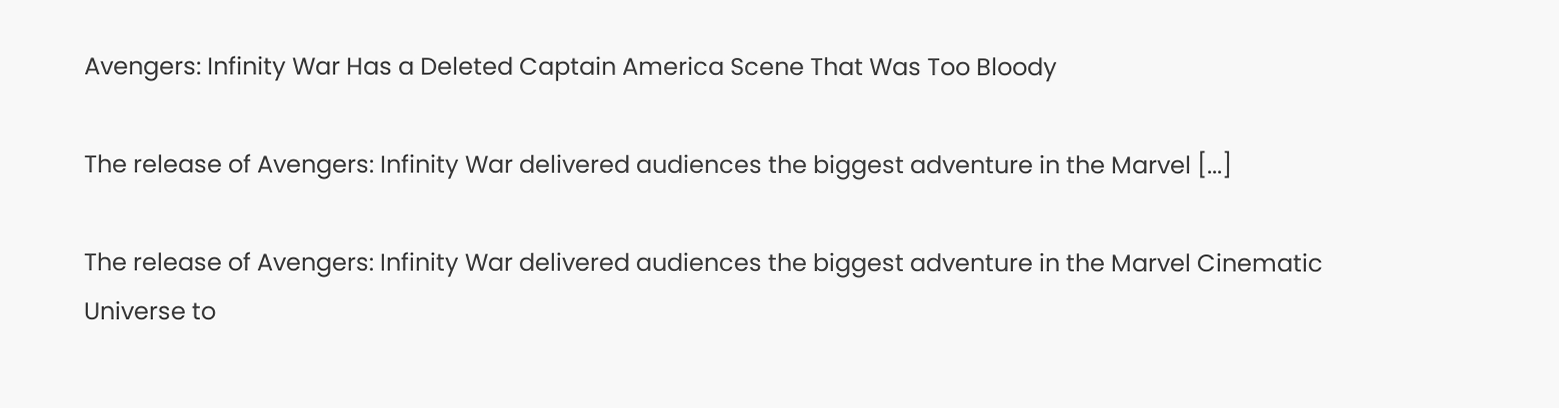Avengers: Infinity War Has a Deleted Captain America Scene That Was Too Bloody

The release of Avengers: Infinity War delivered audiences the biggest adventure in the Marvel [...]

The release of Avengers: Infinity War delivered audiences the biggest adventure in the Marvel Cinematic Universe to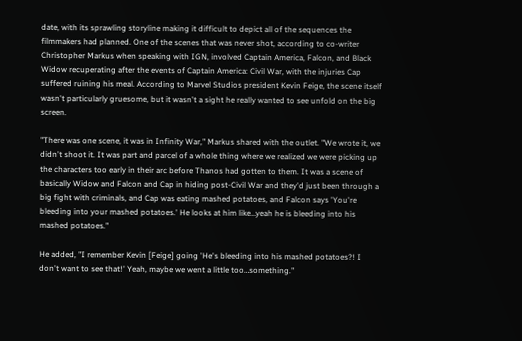date, with its sprawling storyline making it difficult to depict all of the sequences the filmmakers had planned. One of the scenes that was never shot, according to co-writer Christopher Markus when speaking with IGN, involved Captain America, Falcon, and Black Widow recuperating after the events of Captain America: Civil War, with the injuries Cap suffered ruining his meal. According to Marvel Studios president Kevin Feige, the scene itself wasn't particularly gruesome, but it wasn't a sight he really wanted to see unfold on the big screen.

"There was one scene, it was in Infinity War," Markus shared with the outlet. "We wrote it, we didn't shoot it. It was part and parcel of a whole thing where we realized we were picking up the characters too early in their arc before Thanos had gotten to them. It was a scene of basically Widow and Falcon and Cap in hiding post-Civil War and they'd just been through a big fight with criminals, and Cap was eating mashed potatoes, and Falcon says 'You're bleeding into your mashed potatoes.' He looks at him like…yeah he is bleeding into his mashed potatoes."

He added, "I remember Kevin [Feige] going 'He's bleeding into his mashed potatoes?! I don't want to see that!' Yeah, maybe we went a little too…something."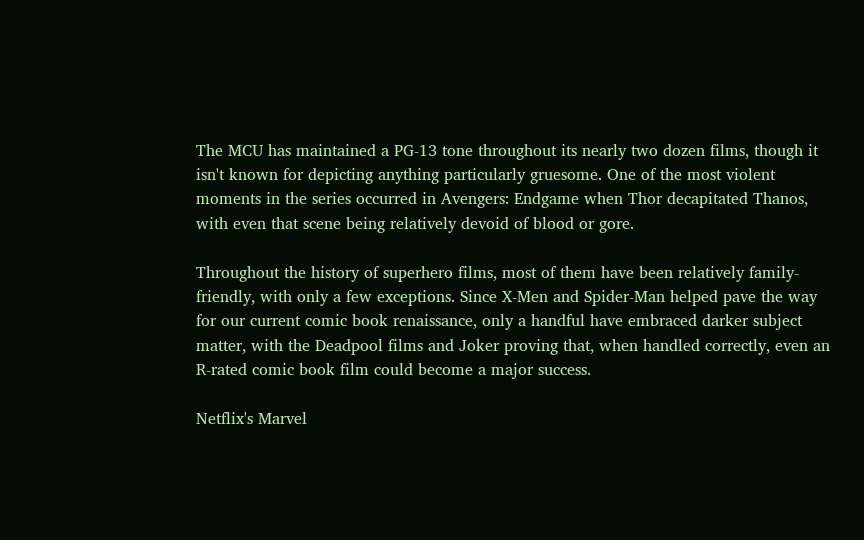The MCU has maintained a PG-13 tone throughout its nearly two dozen films, though it isn't known for depicting anything particularly gruesome. One of the most violent moments in the series occurred in Avengers: Endgame when Thor decapitated Thanos, with even that scene being relatively devoid of blood or gore.

Throughout the history of superhero films, most of them have been relatively family-friendly, with only a few exceptions. Since X-Men and Spider-Man helped pave the way for our current comic book renaissance, only a handful have embraced darker subject matter, with the Deadpool films and Joker proving that, when handled correctly, even an R-rated comic book film could become a major success.

Netflix's Marvel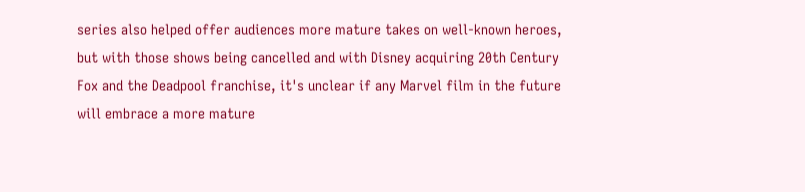series also helped offer audiences more mature takes on well-known heroes, but with those shows being cancelled and with Disney acquiring 20th Century Fox and the Deadpool franchise, it's unclear if any Marvel film in the future will embrace a more mature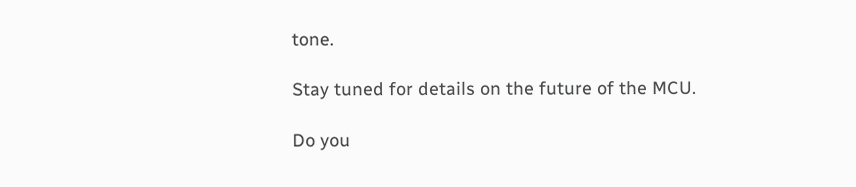tone.

Stay tuned for details on the future of the MCU.

Do you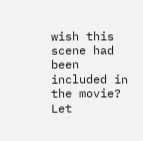wish this scene had been included in the movie? Let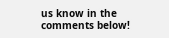us know in the comments below!